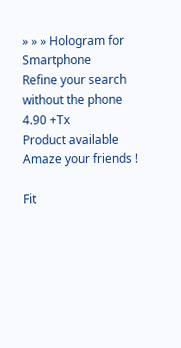» » » Hologram for Smartphone
Refine your search
without the phone
4.90 +Tx
Product available
Amaze your friends !

Fit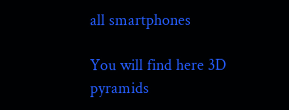all smartphones

You will find here 3D pyramids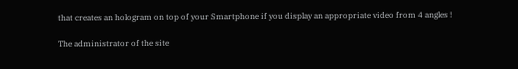that creates an hologram on top of your Smartphone if you display an appropriate video from 4 angles !

The administrator of the site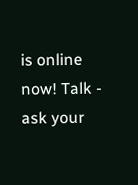is online now! Talk - ask your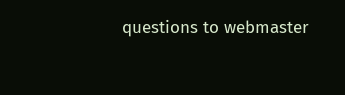questions to webmaster